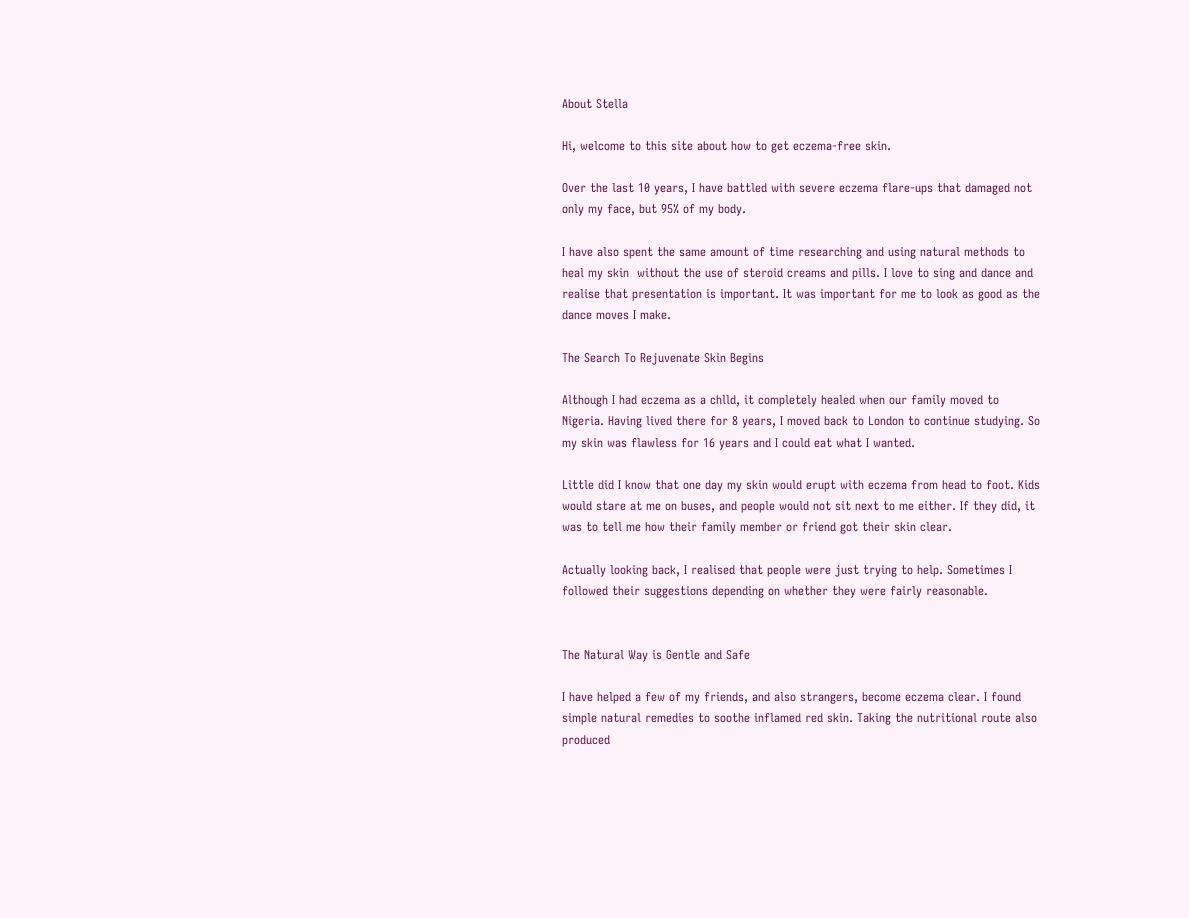About Stella

Hi, welcome to this site about how to get eczema-free skin.

Over the last 10 years, I have battled with severe eczema flare-ups that damaged not only my face, but 95% of my body.

I have also spent the same amount of time researching and using natural methods to heal my skin  without the use of steroid creams and pills. I love to sing and dance and realise that presentation is important. It was important for me to look as good as the dance moves I make.

The Search To Rejuvenate Skin Begins

Although I had eczema as a chlld, it completely healed when our family moved to Nigeria. Having lived there for 8 years, I moved back to London to continue studying. So my skin was flawless for 16 years and I could eat what I wanted.

Little did I know that one day my skin would erupt with eczema from head to foot. Kids would stare at me on buses, and people would not sit next to me either. If they did, it was to tell me how their family member or friend got their skin clear.

Actually looking back, I realised that people were just trying to help. Sometimes I followed their suggestions depending on whether they were fairly reasonable.


The Natural Way is Gentle and Safe

I have helped a few of my friends, and also strangers, become eczema clear. I found simple natural remedies to soothe inflamed red skin. Taking the nutritional route also produced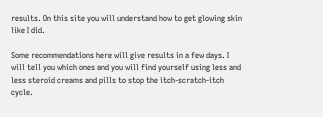results. On this site you will understand how to get glowing skin like I did.

Some recommendations here will give results in a few days. I will tell you which ones and you will find yourself using less and less steroid creams and pills to stop the itch-scratch-itch cycle.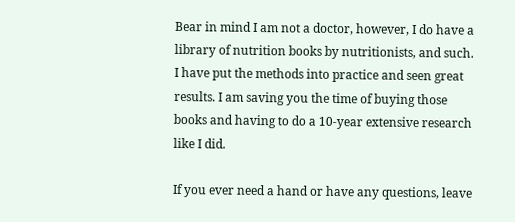Bear in mind I am not a doctor, however, I do have a library of nutrition books by nutritionists, and such. I have put the methods into practice and seen great results. I am saving you the time of buying those books and having to do a 10-year extensive research like I did.

If you ever need a hand or have any questions, leave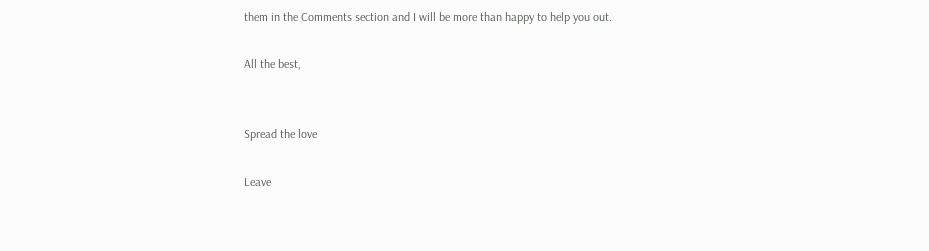them in the Comments section and I will be more than happy to help you out.

All the best,


Spread the love

Leave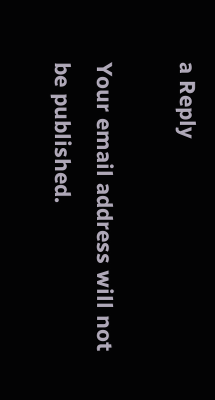a Reply

Your email address will not be published.